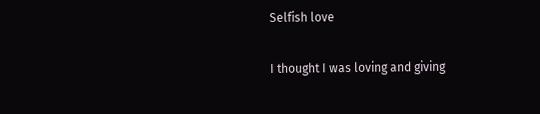Selfish love

I thought I was loving and giving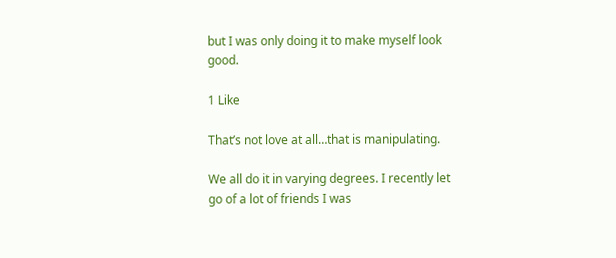but I was only doing it to make myself look good.

1 Like

That’s not love at all…that is manipulating.

We all do it in varying degrees. I recently let go of a lot of friends I was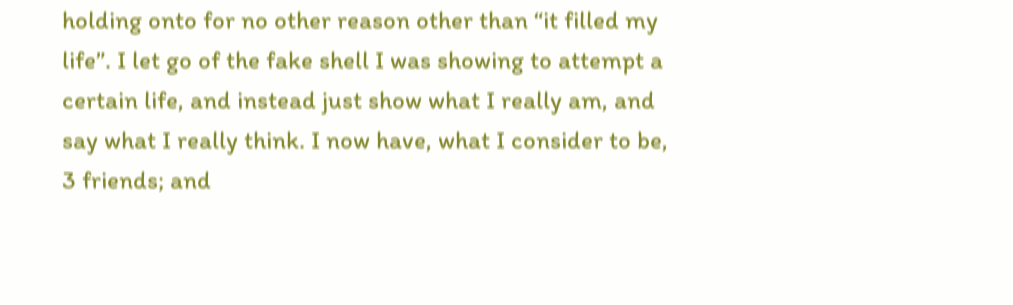holding onto for no other reason other than “it filled my life”. I let go of the fake shell I was showing to attempt a certain life, and instead just show what I really am, and say what I really think. I now have, what I consider to be, 3 friends; and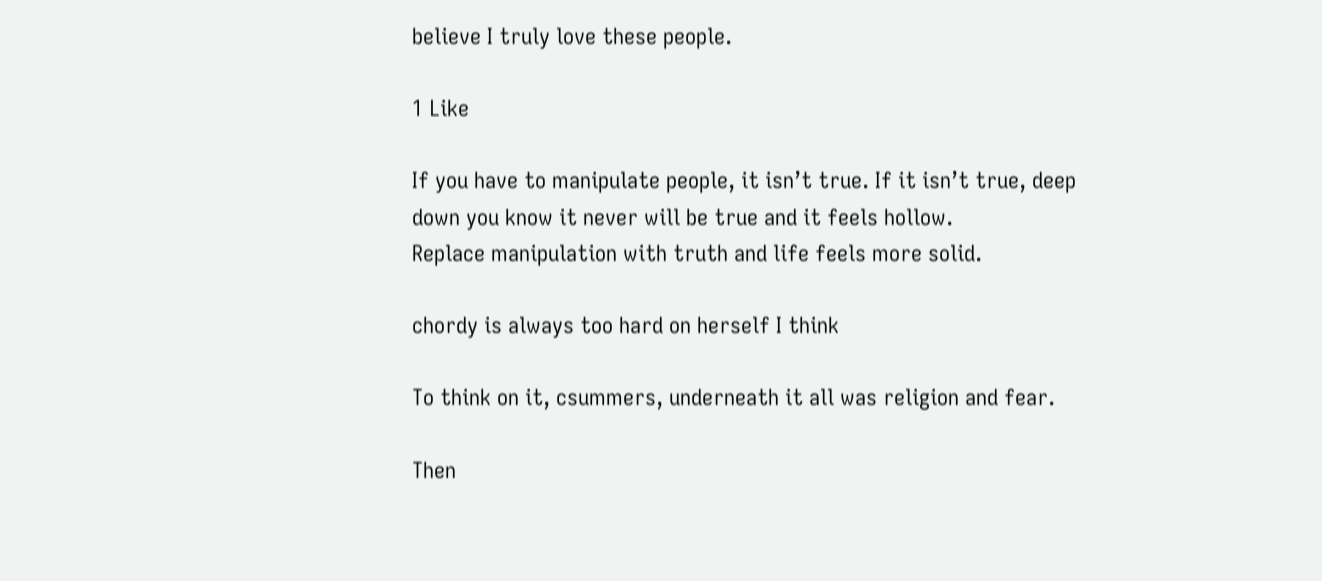believe I truly love these people.

1 Like

If you have to manipulate people, it isn’t true. If it isn’t true, deep down you know it never will be true and it feels hollow.
Replace manipulation with truth and life feels more solid.

chordy is always too hard on herself I think

To think on it, csummers, underneath it all was religion and fear.

Then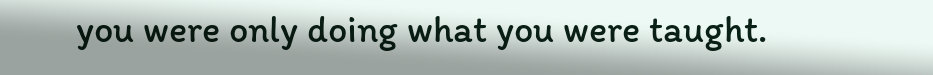you were only doing what you were taught.